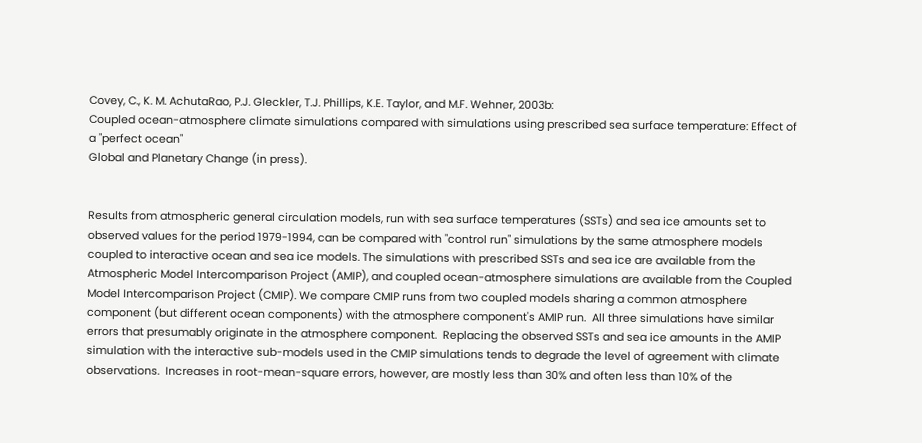Covey, C., K. M. AchutaRao, P.J. Gleckler, T.J. Phillips, K.E. Taylor, and M.F. Wehner, 2003b:
Coupled ocean-atmosphere climate simulations compared with simulations using prescribed sea surface temperature: Effect of a "perfect ocean"
Global and Planetary Change (in press).


Results from atmospheric general circulation models, run with sea surface temperatures (SSTs) and sea ice amounts set to observed values for the period 1979-1994, can be compared with "control run" simulations by the same atmosphere models coupled to interactive ocean and sea ice models. The simulations with prescribed SSTs and sea ice are available from the Atmospheric Model Intercomparison Project (AMIP), and coupled ocean-atmosphere simulations are available from the Coupled Model Intercomparison Project (CMIP). We compare CMIP runs from two coupled models sharing a common atmosphere component (but different ocean components) with the atmosphere component's AMIP run.  All three simulations have similar errors that presumably originate in the atmosphere component.  Replacing the observed SSTs and sea ice amounts in the AMIP simulation with the interactive sub-models used in the CMIP simulations tends to degrade the level of agreement with climate observations.  Increases in root-mean-square errors, however, are mostly less than 30% and often less than 10% of the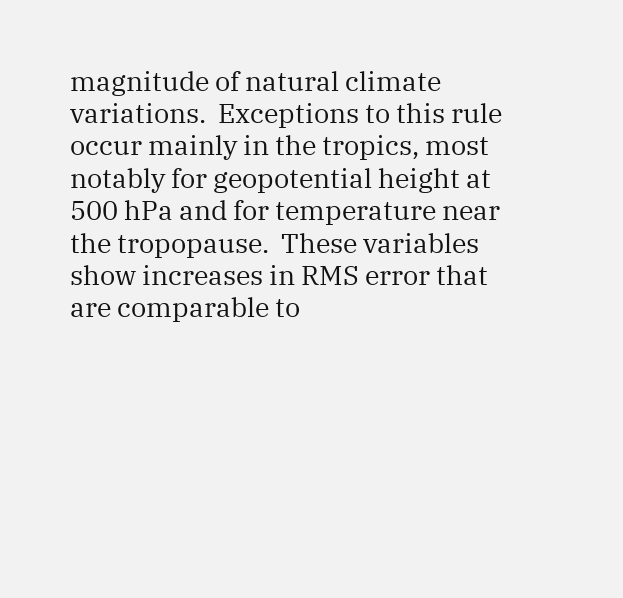magnitude of natural climate variations.  Exceptions to this rule occur mainly in the tropics, most notably for geopotential height at 500 hPa and for temperature near the tropopause.  These variables show increases in RMS error that are comparable to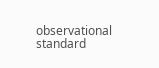observational standard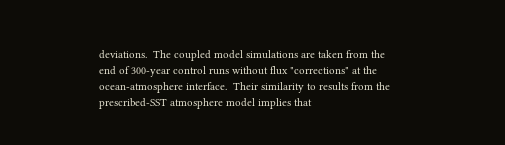deviations.  The coupled model simulations are taken from the end of 300-year control runs without flux "corrections" at the ocean-atmosphere interface.  Their similarity to results from the prescribed-SST atmosphere model implies that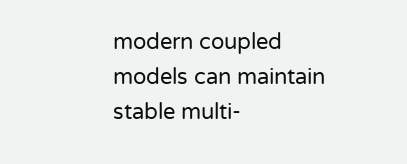modern coupled models can maintain stable multi-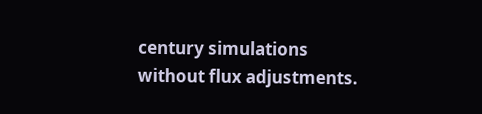century simulations without flux adjustments.